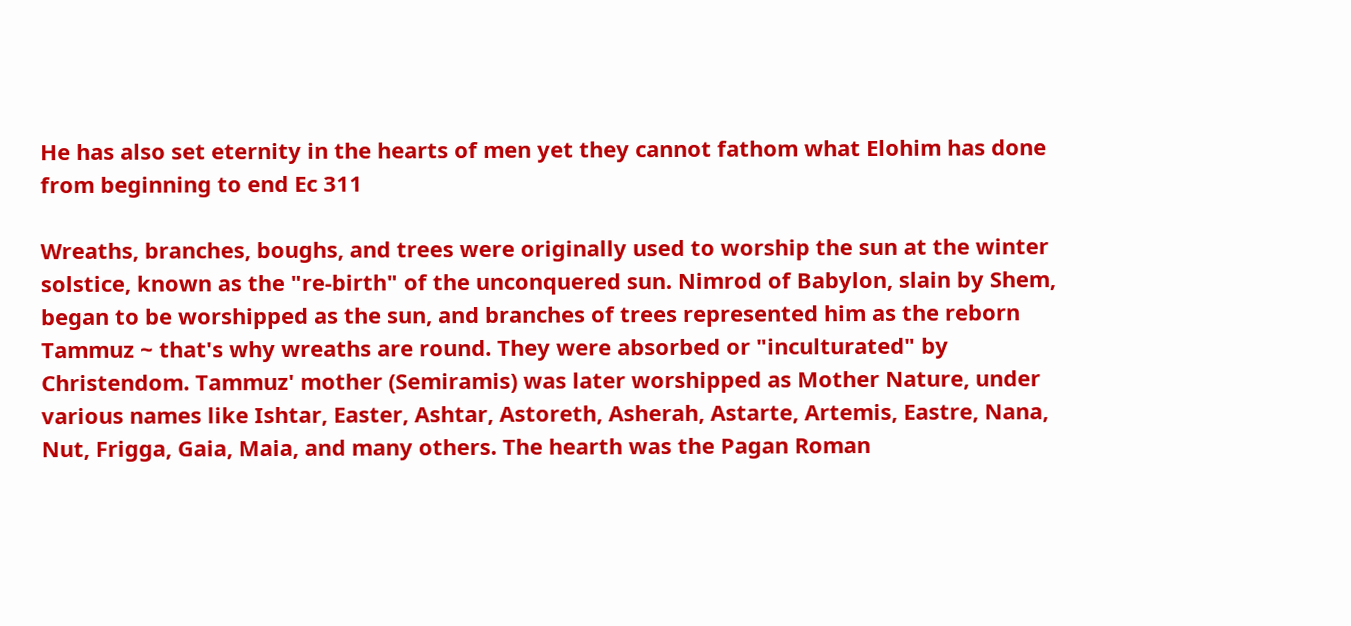He has also set eternity in the hearts of men yet they cannot fathom what Elohim has done from beginning to end Ec 311

Wreaths, branches, boughs, and trees were originally used to worship the sun at the winter solstice, known as the "re-birth" of the unconquered sun. Nimrod of Babylon, slain by Shem, began to be worshipped as the sun, and branches of trees represented him as the reborn Tammuz ~ that's why wreaths are round. They were absorbed or "inculturated" by Christendom. Tammuz' mother (Semiramis) was later worshipped as Mother Nature, under various names like Ishtar, Easter, Ashtar, Astoreth, Asherah, Astarte, Artemis, Eastre, Nana, Nut, Frigga, Gaia, Maia, and many others. The hearth was the Pagan Roman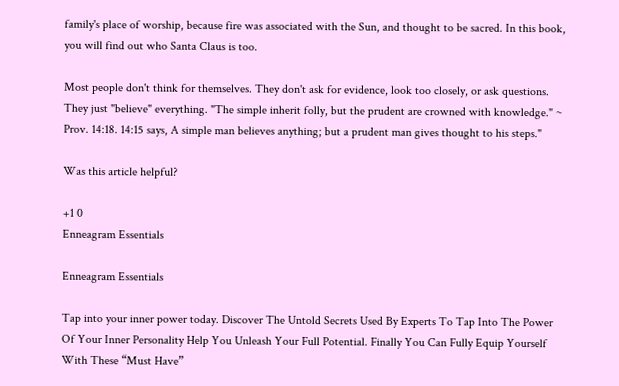family's place of worship, because fire was associated with the Sun, and thought to be sacred. In this book, you will find out who Santa Claus is too.

Most people don't think for themselves. They don't ask for evidence, look too closely, or ask questions. They just "believe" everything. "The simple inherit folly, but the prudent are crowned with knowledge." ~ Prov. 14:18. 14:15 says, A simple man believes anything; but a prudent man gives thought to his steps."

Was this article helpful?

+1 0
Enneagram Essentials

Enneagram Essentials

Tap into your inner power today. Discover The Untold Secrets Used By Experts To Tap Into The Power Of Your Inner Personality Help You Unleash Your Full Potential. Finally You Can Fully Equip Yourself With These “Must Have”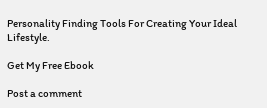Personality Finding Tools For Creating Your Ideal Lifestyle.

Get My Free Ebook

Post a comment